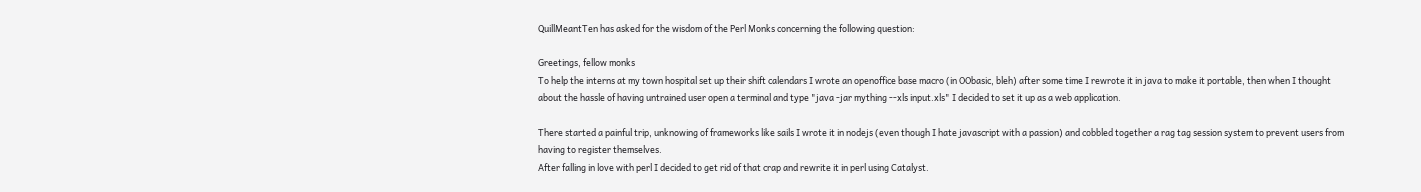QuillMeantTen has asked for the wisdom of the Perl Monks concerning the following question:

Greetings, fellow monks
To help the interns at my town hospital set up their shift calendars I wrote an openoffice base macro (in OObasic, bleh) after some time I rewrote it in java to make it portable, then when I thought about the hassle of having untrained user open a terminal and type "java -jar mything --xls input.xls" I decided to set it up as a web application.

There started a painful trip, unknowing of frameworks like sails I wrote it in nodejs (even though I hate javascript with a passion) and cobbled together a rag tag session system to prevent users from having to register themselves.
After falling in love with perl I decided to get rid of that crap and rewrite it in perl using Catalyst.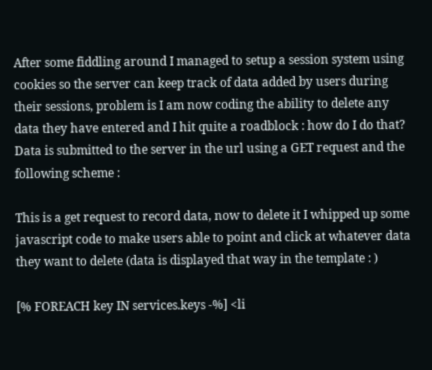After some fiddling around I managed to setup a session system using cookies so the server can keep track of data added by users during their sessions, problem is I am now coding the ability to delete any data they have entered and I hit quite a roadblock : how do I do that?
Data is submitted to the server in the url using a GET request and the following scheme :

This is a get request to record data, now to delete it I whipped up some javascript code to make users able to point and click at whatever data they want to delete (data is displayed that way in the template : )

[% FOREACH key IN services.keys -%] <li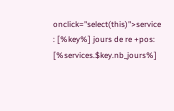onclick="select(this)">service : [%key%] jours de re +pos: [%services.$key.nb_jours%]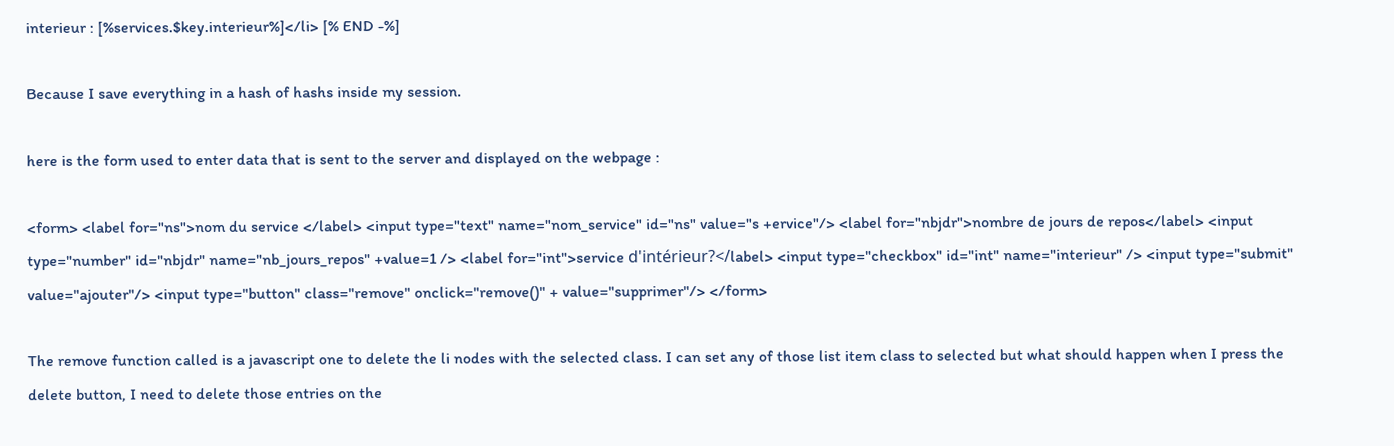interieur : [%services.$key.interieur%]</li> [% END -%]

Because I save everything in a hash of hashs inside my session.

here is the form used to enter data that is sent to the server and displayed on the webpage :

<form> <label for="ns">nom du service </label> <input type="text" name="nom_service" id="ns" value="s +ervice"/> <label for="nbjdr">nombre de jours de repos</label> <input type="number" id="nbjdr" name="nb_jours_repos" +value=1 /> <label for="int">service d'intérieur?</label> <input type="checkbox" id="int" name="interieur" /> <input type="submit" value="ajouter"/> <input type="button" class="remove" onclick="remove()" + value="supprimer"/> </form>

The remove function called is a javascript one to delete the li nodes with the selected class. I can set any of those list item class to selected but what should happen when I press the delete button, I need to delete those entries on the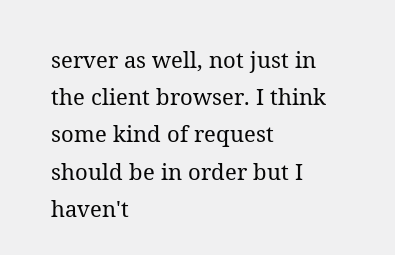server as well, not just in the client browser. I think some kind of request should be in order but I haven't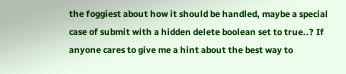the foggiest about how it should be handled, maybe a special case of submit with a hidden delete boolean set to true..? If anyone cares to give me a hint about the best way to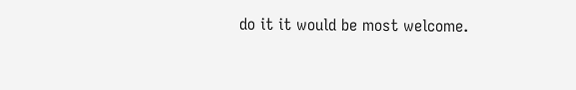do it it would be most welcome.